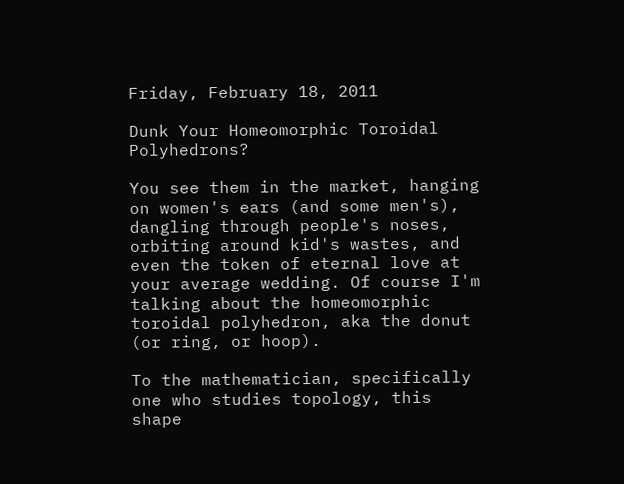Friday, February 18, 2011

Dunk Your Homeomorphic Toroidal Polyhedrons?

You see them in the market, hanging on women's ears (and some men's), dangling through people's noses, orbiting around kid's wastes, and even the token of eternal love at your average wedding. Of course I'm talking about the homeomorphic toroidal polyhedron, aka the donut (or ring, or hoop).

To the mathematician, specifically one who studies topology, this shape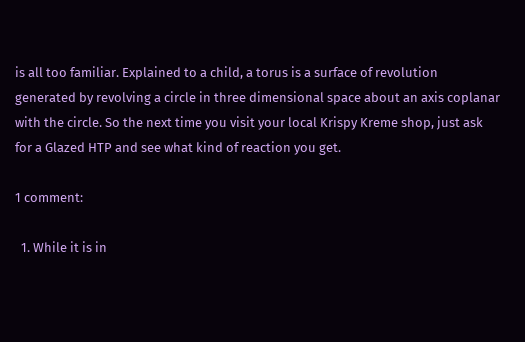is all too familiar. Explained to a child, a torus is a surface of revolution generated by revolving a circle in three dimensional space about an axis coplanar with the circle. So the next time you visit your local Krispy Kreme shop, just ask for a Glazed HTP and see what kind of reaction you get.

1 comment:

  1. While it is in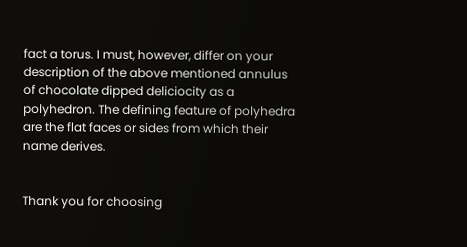fact a torus. I must, however, differ on your description of the above mentioned annulus of chocolate dipped deliciocity as a polyhedron. The defining feature of polyhedra are the flat faces or sides from which their name derives.


Thank you for choosing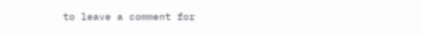to leave a comment for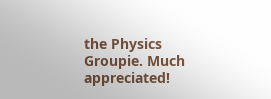the Physics Groupie. Much appreciated!